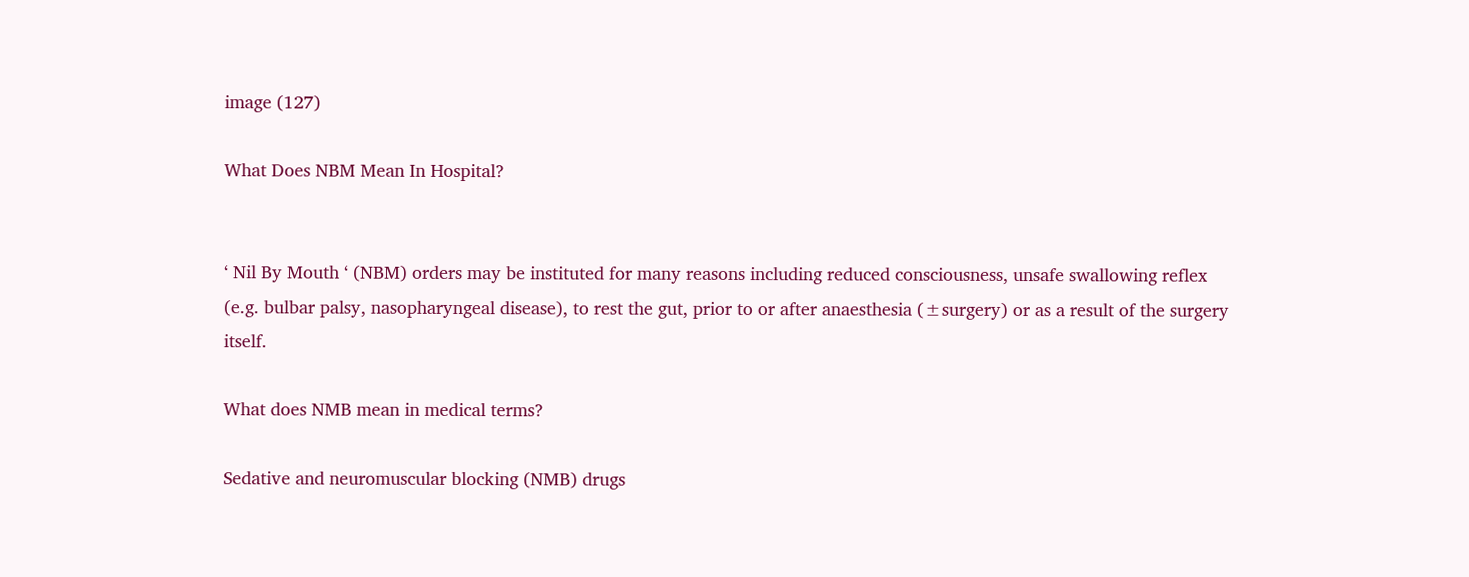image (127)

What Does NBM Mean In Hospital?


‘ Nil By Mouth ‘ (NBM) orders may be instituted for many reasons including reduced consciousness, unsafe swallowing reflex (e.g. bulbar palsy, nasopharyngeal disease), to rest the gut, prior to or after anaesthesia (±surgery) or as a result of the surgery itself.

What does NMB mean in medical terms?

Sedative and neuromuscular blocking (NMB) drugs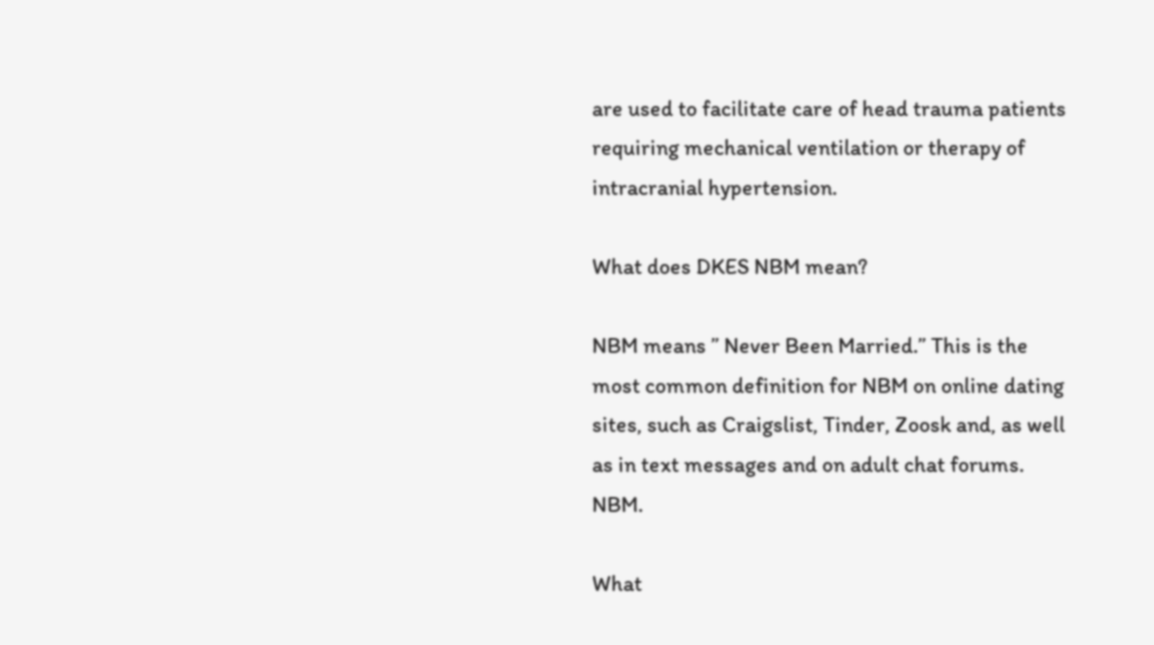are used to facilitate care of head trauma patients requiring mechanical ventilation or therapy of intracranial hypertension.

What does DKES NBM mean?

NBM means ” Never Been Married.” This is the most common definition for NBM on online dating sites, such as Craigslist, Tinder, Zoosk and, as well as in text messages and on adult chat forums. NBM.

What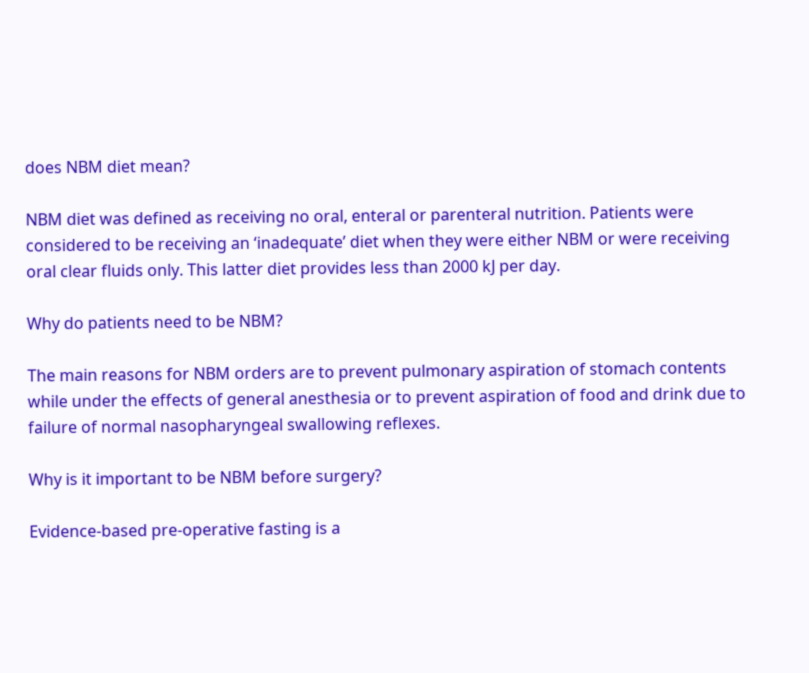does NBM diet mean?

NBM diet was defined as receiving no oral, enteral or parenteral nutrition. Patients were considered to be receiving an ‘inadequate’ diet when they were either NBM or were receiving oral clear fluids only. This latter diet provides less than 2000 kJ per day.

Why do patients need to be NBM?

The main reasons for NBM orders are to prevent pulmonary aspiration of stomach contents while under the effects of general anesthesia or to prevent aspiration of food and drink due to failure of normal nasopharyngeal swallowing reflexes.

Why is it important to be NBM before surgery?

Evidence-based pre-operative fasting is a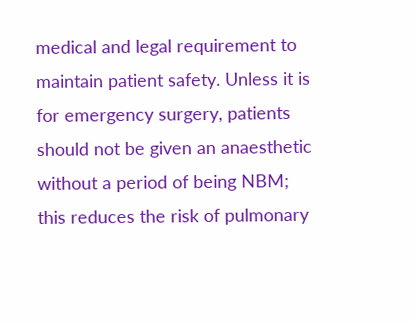medical and legal requirement to maintain patient safety. Unless it is for emergency surgery, patients should not be given an anaesthetic without a period of being NBM; this reduces the risk of pulmonary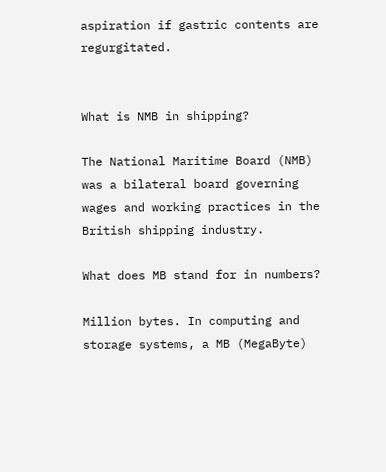aspiration if gastric contents are regurgitated.


What is NMB in shipping?

The National Maritime Board (NMB) was a bilateral board governing wages and working practices in the British shipping industry.

What does MB stand for in numbers?

Million bytes. In computing and storage systems, a MB (MegaByte)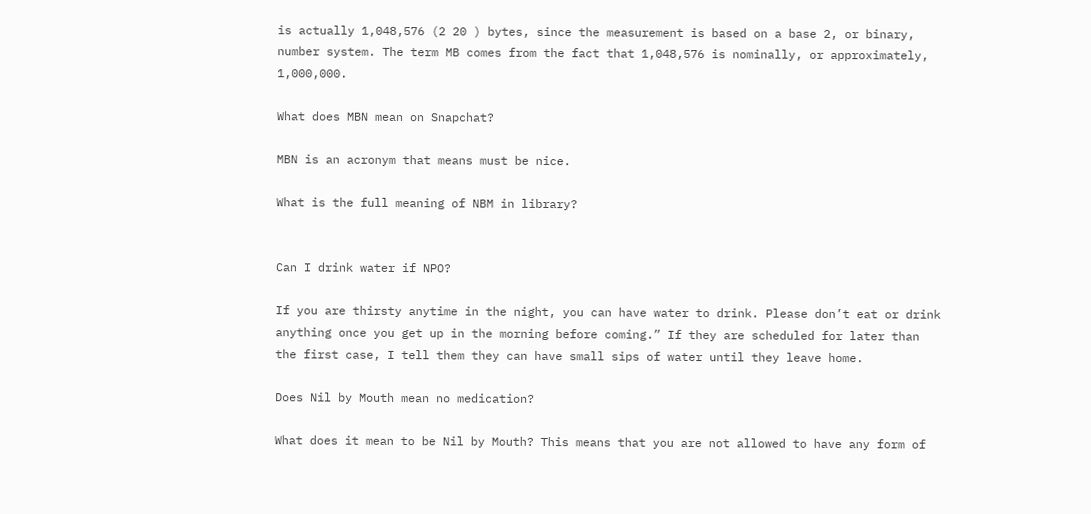is actually 1,048,576 (2 20 ) bytes, since the measurement is based on a base 2, or binary, number system. The term MB comes from the fact that 1,048,576 is nominally, or approximately, 1,000,000.

What does MBN mean on Snapchat?

MBN is an acronym that means must be nice.

What is the full meaning of NBM in library?


Can I drink water if NPO?

If you are thirsty anytime in the night, you can have water to drink. Please don’t eat or drink anything once you get up in the morning before coming.” If they are scheduled for later than the first case, I tell them they can have small sips of water until they leave home.

Does Nil by Mouth mean no medication?

What does it mean to be Nil by Mouth? This means that you are not allowed to have any form of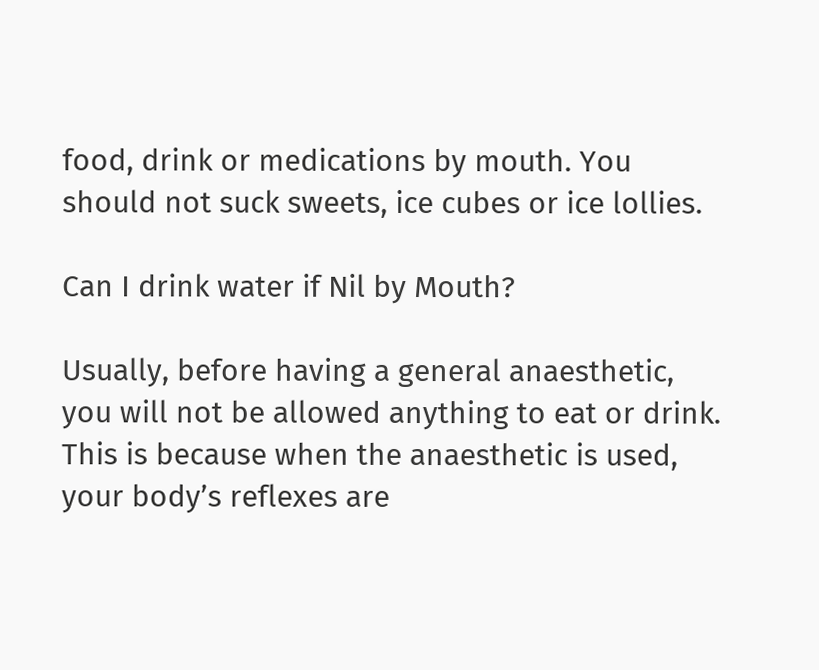food, drink or medications by mouth. You should not suck sweets, ice cubes or ice lollies.

Can I drink water if Nil by Mouth?

Usually, before having a general anaesthetic, you will not be allowed anything to eat or drink. This is because when the anaesthetic is used, your body’s reflexes are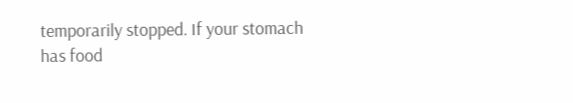temporarily stopped. If your stomach has food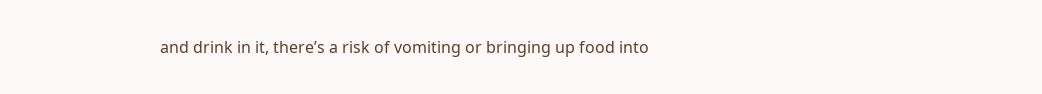and drink in it, there’s a risk of vomiting or bringing up food into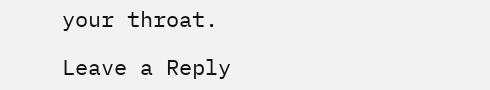your throat.

Leave a Reply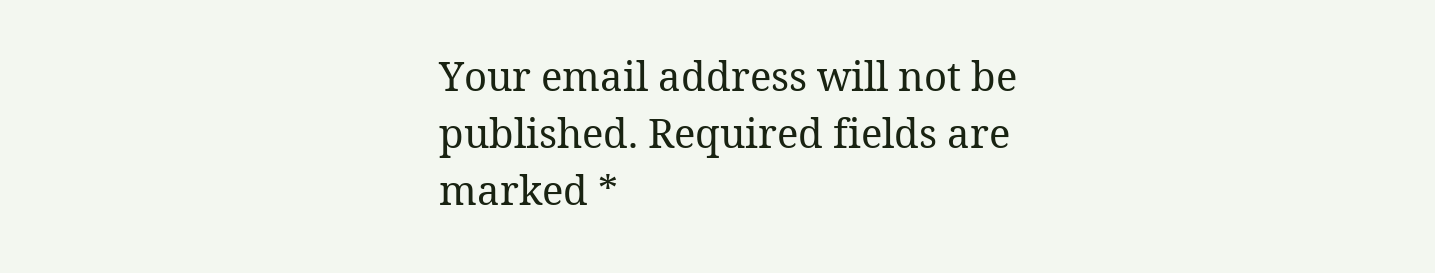Your email address will not be published. Required fields are marked *